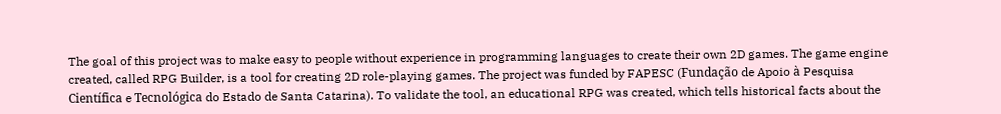The goal of this project was to make easy to people without experience in programming languages to create their own 2D games. The game engine created, called RPG Builder, is a tool for creating 2D role-playing games. The project was funded by FAPESC (Fundação de Apoio à Pesquisa Científica e Tecnológica do Estado de Santa Catarina). To validate the tool, an educational RPG was created, which tells historical facts about the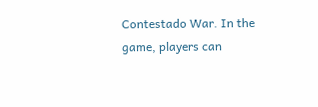Contestado War. In the game, players can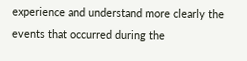experience and understand more clearly the events that occurred during the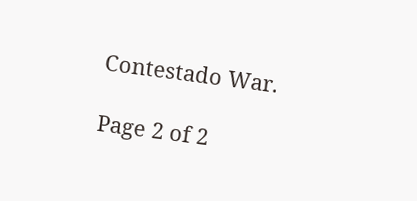Contestado War.

Page 2 of 2